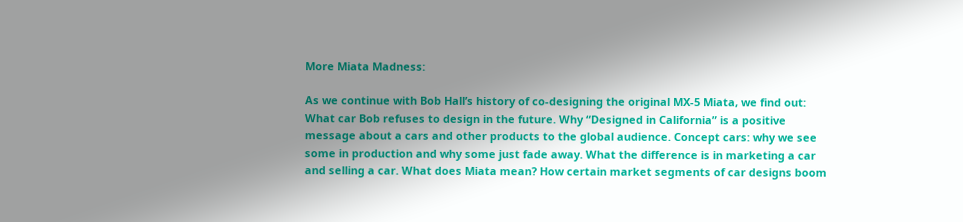More Miata Madness:

As we continue with Bob Hall’s history of co-designing the original MX-5 Miata, we find out: What car Bob refuses to design in the future. Why “Designed in California” is a positive message about a cars and other products to the global audience. Concept cars: why we see some in production and why some just fade away. What the difference is in marketing a car and selling a car. What does Miata mean? How certain market segments of car designs boom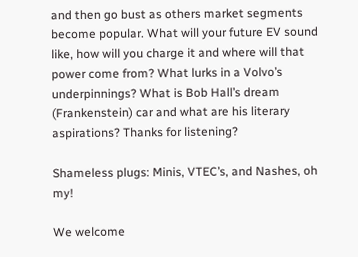and then go bust as others market segments become popular. What will your future EV sound like, how will you charge it and where will that power come from? What lurks in a Volvo’s underpinnings? What is Bob Hall’s dream (Frankenstein) car and what are his literary aspirations? Thanks for listening?

Shameless plugs: Minis, VTEC’s, and Nashes, oh my!

We welcome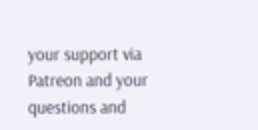your support via Patreon and your questions and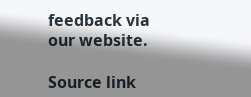feedback via our website.

Source link